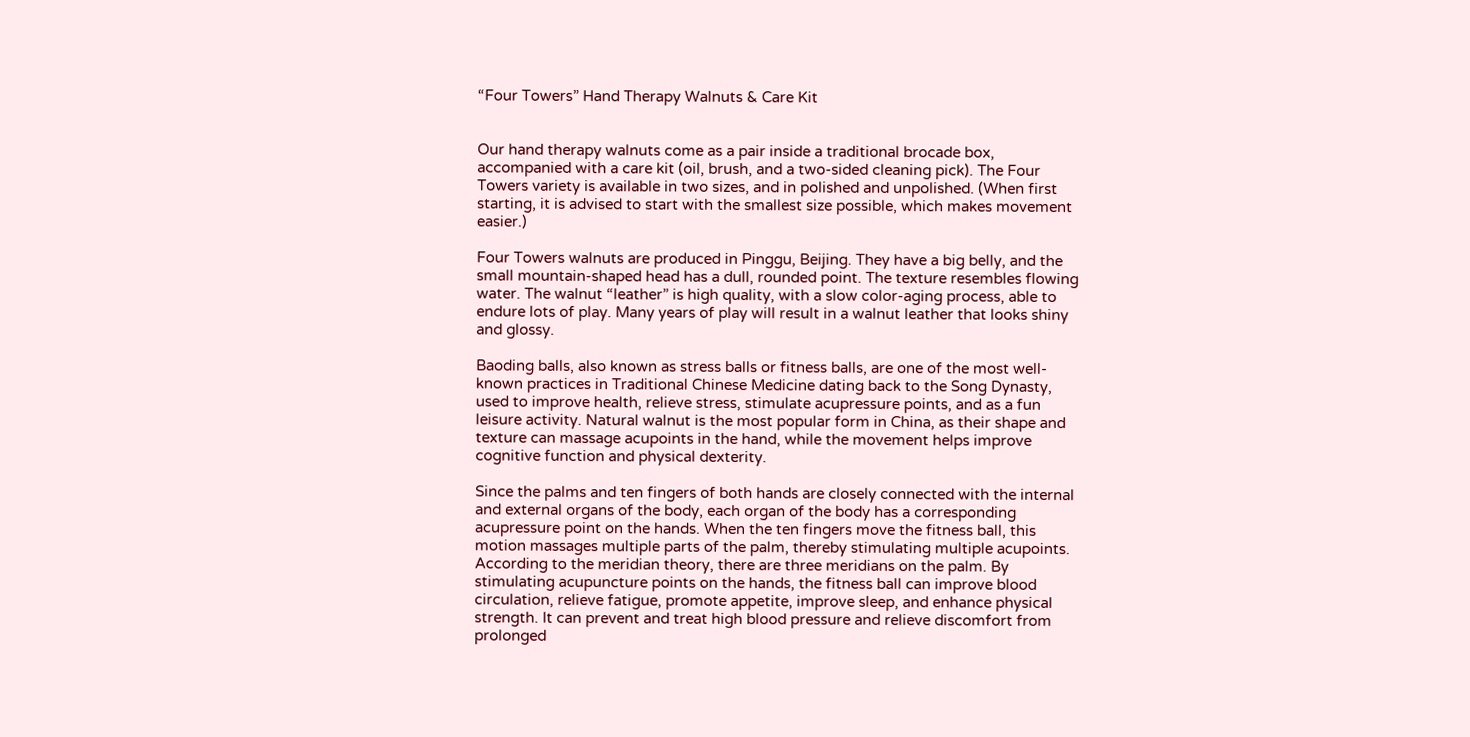“Four Towers” Hand Therapy Walnuts & Care Kit


Our hand therapy walnuts come as a pair inside a traditional brocade box, accompanied with a care kit (oil, brush, and a two-sided cleaning pick). The Four Towers variety is available in two sizes, and in polished and unpolished. (When first starting, it is advised to start with the smallest size possible, which makes movement easier.)

Four Towers walnuts are produced in Pinggu, Beijing. They have a big belly, and the small mountain-shaped head has a dull, rounded point. The texture resembles flowing water. The walnut “leather” is high quality, with a slow color-aging process, able to endure lots of play. Many years of play will result in a walnut leather that looks shiny and glossy.

Baoding balls, also known as stress balls or fitness balls, are one of the most well-known practices in Traditional Chinese Medicine dating back to the Song Dynasty, used to improve health, relieve stress, stimulate acupressure points, and as a fun leisure activity. Natural walnut is the most popular form in China, as their shape and texture can massage acupoints in the hand, while the movement helps improve cognitive function and physical dexterity.

Since the palms and ten fingers of both hands are closely connected with the internal and external organs of the body, each organ of the body has a corresponding acupressure point on the hands. When the ten fingers move the fitness ball, this motion massages multiple parts of the palm, thereby stimulating multiple acupoints. According to the meridian theory, there are three meridians on the palm. By stimulating acupuncture points on the hands, the fitness ball can improve blood circulation, relieve fatigue, promote appetite, improve sleep, and enhance physical strength. It can prevent and treat high blood pressure and relieve discomfort from prolonged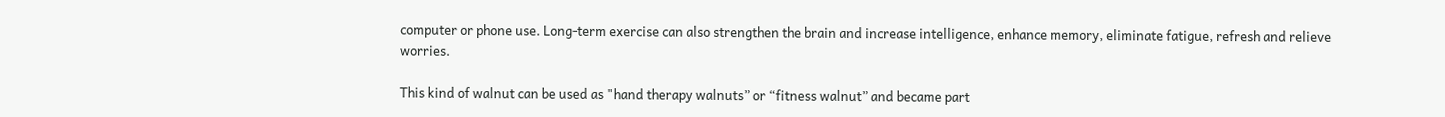computer or phone use. Long-term exercise can also strengthen the brain and increase intelligence, enhance memory, eliminate fatigue, refresh and relieve worries.

This kind of walnut can be used as "hand therapy walnuts” or “fitness walnut” and became part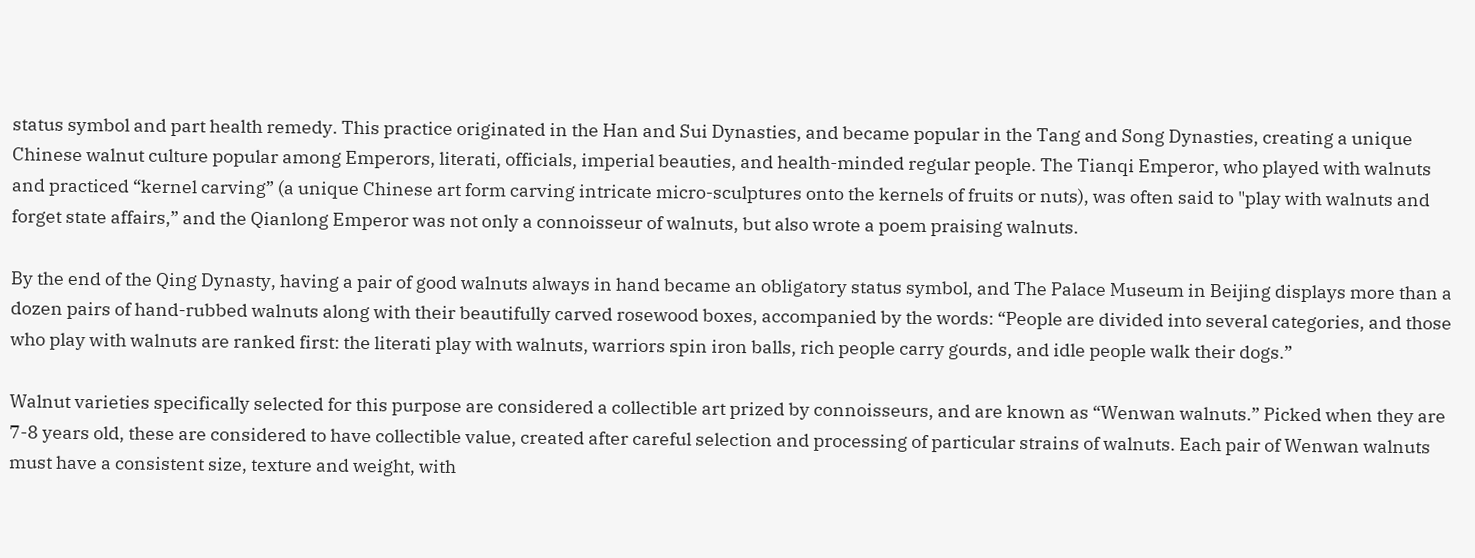status symbol and part health remedy. This practice originated in the Han and Sui Dynasties, and became popular in the Tang and Song Dynasties, creating a unique Chinese walnut culture popular among Emperors, literati, officials, imperial beauties, and health-minded regular people. The Tianqi Emperor, who played with walnuts and practiced “kernel carving” (a unique Chinese art form carving intricate micro-sculptures onto the kernels of fruits or nuts), was often said to "play with walnuts and forget state affairs,” and the Qianlong Emperor was not only a connoisseur of walnuts, but also wrote a poem praising walnuts.

By the end of the Qing Dynasty, having a pair of good walnuts always in hand became an obligatory status symbol, and The Palace Museum in Beijing displays more than a dozen pairs of hand-rubbed walnuts along with their beautifully carved rosewood boxes, accompanied by the words: “People are divided into several categories, and those who play with walnuts are ranked first: the literati play with walnuts, warriors spin iron balls, rich people carry gourds, and idle people walk their dogs.”

Walnut varieties specifically selected for this purpose are considered a collectible art prized by connoisseurs, and are known as “Wenwan walnuts.” Picked when they are 7-8 years old, these are considered to have collectible value, created after careful selection and processing of particular strains of walnuts. Each pair of Wenwan walnuts must have a consistent size, texture and weight, with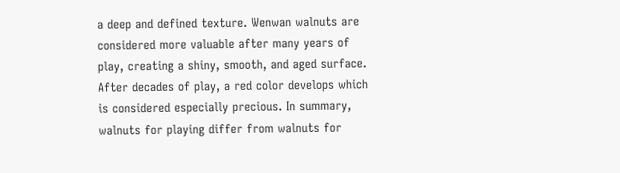a deep and defined texture. Wenwan walnuts are considered more valuable after many years of play, creating a shiny, smooth, and aged surface. After decades of play, a red color develops which is considered especially precious. In summary, walnuts for playing differ from walnuts for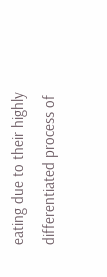eating due to their highly differentiated process of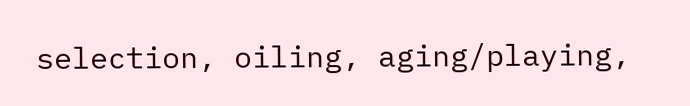selection, oiling, aging/playing,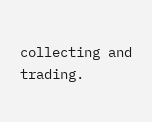collecting and trading.